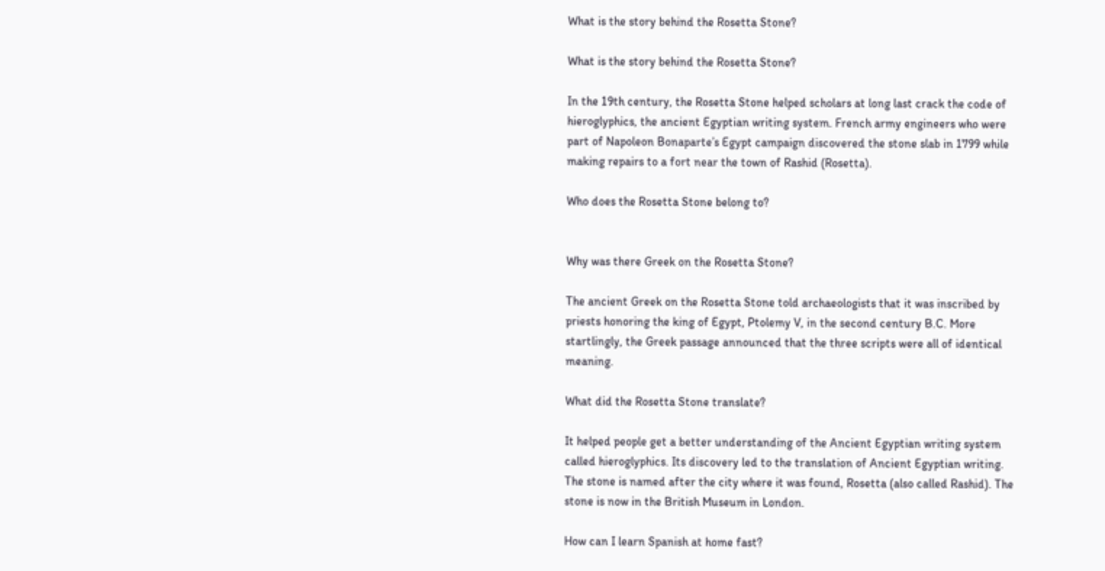What is the story behind the Rosetta Stone?

What is the story behind the Rosetta Stone?

In the 19th century, the Rosetta Stone helped scholars at long last crack the code of hieroglyphics, the ancient Egyptian writing system. French army engineers who were part of Napoleon Bonaparte’s Egypt campaign discovered the stone slab in 1799 while making repairs to a fort near the town of Rashid (Rosetta).

Who does the Rosetta Stone belong to?


Why was there Greek on the Rosetta Stone?

The ancient Greek on the Rosetta Stone told archaeologists that it was inscribed by priests honoring the king of Egypt, Ptolemy V, in the second century B.C. More startlingly, the Greek passage announced that the three scripts were all of identical meaning.

What did the Rosetta Stone translate?

It helped people get a better understanding of the Ancient Egyptian writing system called hieroglyphics. Its discovery led to the translation of Ancient Egyptian writing. The stone is named after the city where it was found, Rosetta (also called Rashid). The stone is now in the British Museum in London.

How can I learn Spanish at home fast?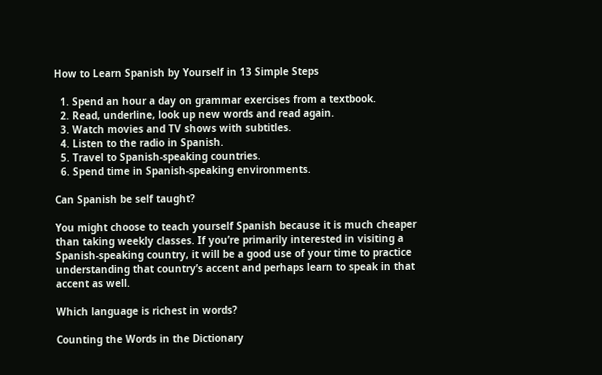How to Learn Spanish by Yourself in 13 Simple Steps

  1. Spend an hour a day on grammar exercises from a textbook.
  2. Read, underline, look up new words and read again.
  3. Watch movies and TV shows with subtitles.
  4. Listen to the radio in Spanish.
  5. Travel to Spanish-speaking countries.
  6. Spend time in Spanish-speaking environments.

Can Spanish be self taught?

You might choose to teach yourself Spanish because it is much cheaper than taking weekly classes. If you’re primarily interested in visiting a Spanish-speaking country, it will be a good use of your time to practice understanding that country’s accent and perhaps learn to speak in that accent as well.

Which language is richest in words?

Counting the Words in the Dictionary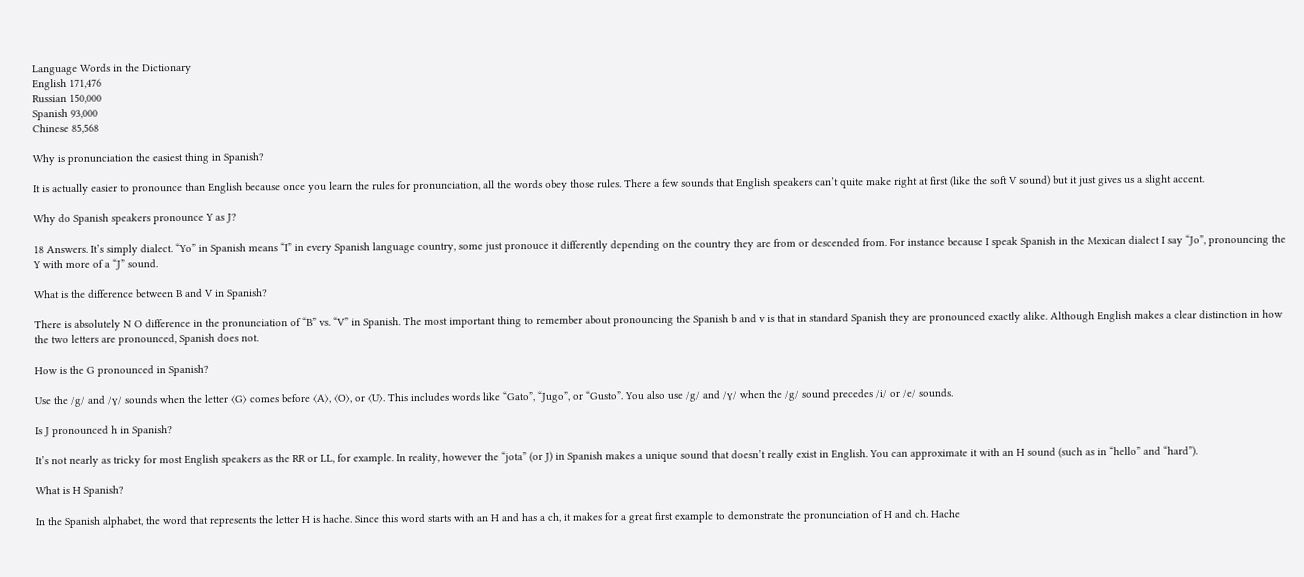Language Words in the Dictionary
English 171,476
Russian 150,000
Spanish 93,000
Chinese 85,568

Why is pronunciation the easiest thing in Spanish?

It is actually easier to pronounce than English because once you learn the rules for pronunciation, all the words obey those rules. There a few sounds that English speakers can’t quite make right at first (like the soft V sound) but it just gives us a slight accent.

Why do Spanish speakers pronounce Y as J?

18 Answers. It’s simply dialect. “Yo” in Spanish means “I” in every Spanish language country, some just pronouce it differently depending on the country they are from or descended from. For instance because I speak Spanish in the Mexican dialect I say “Jo”, pronouncing the Y with more of a “J” sound.

What is the difference between B and V in Spanish?

There is absolutely N O difference in the pronunciation of “B” vs. “V” in Spanish. The most important thing to remember about pronouncing the Spanish b and v is that in standard Spanish they are pronounced exactly alike. Although English makes a clear distinction in how the two letters are pronounced, Spanish does not.

How is the G pronounced in Spanish?

Use the /g/ and /ɣ/ sounds when the letter ⟨G⟩ comes before ⟨A⟩, ⟨O⟩, or ⟨U⟩. This includes words like “Gato”, “Jugo”, or “Gusto”. You also use /g/ and /ɣ/ when the /g/ sound precedes /i/ or /e/ sounds.

Is J pronounced h in Spanish?

It’s not nearly as tricky for most English speakers as the RR or LL, for example. In reality, however the “jota” (or J) in Spanish makes a unique sound that doesn’t really exist in English. You can approximate it with an H sound (such as in “hello” and “hard”).

What is H Spanish?

In the Spanish alphabet, the word that represents the letter H is hache. Since this word starts with an H and has a ch, it makes for a great first example to demonstrate the pronunciation of H and ch. Hache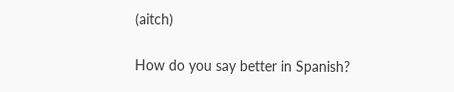(aitch)

How do you say better in Spanish?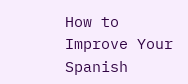How to Improve Your Spanish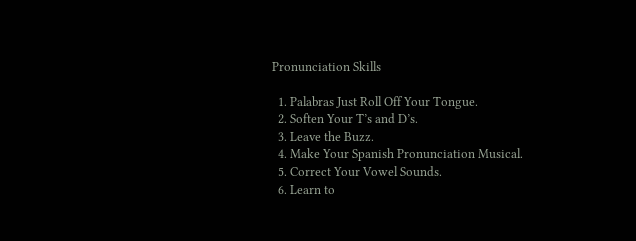Pronunciation Skills

  1. Palabras Just Roll Off Your Tongue.
  2. Soften Your T’s and D’s.
  3. Leave the Buzz.
  4. Make Your Spanish Pronunciation Musical.
  5. Correct Your Vowel Sounds.
  6. Learn to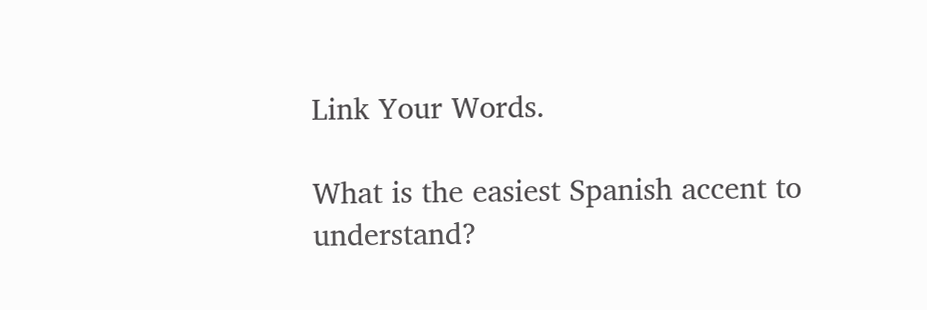Link Your Words.

What is the easiest Spanish accent to understand?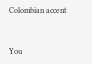Colombian accent


You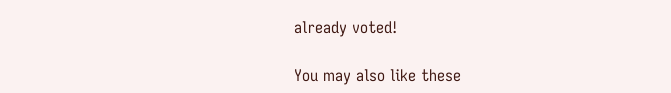already voted!

You may also like these